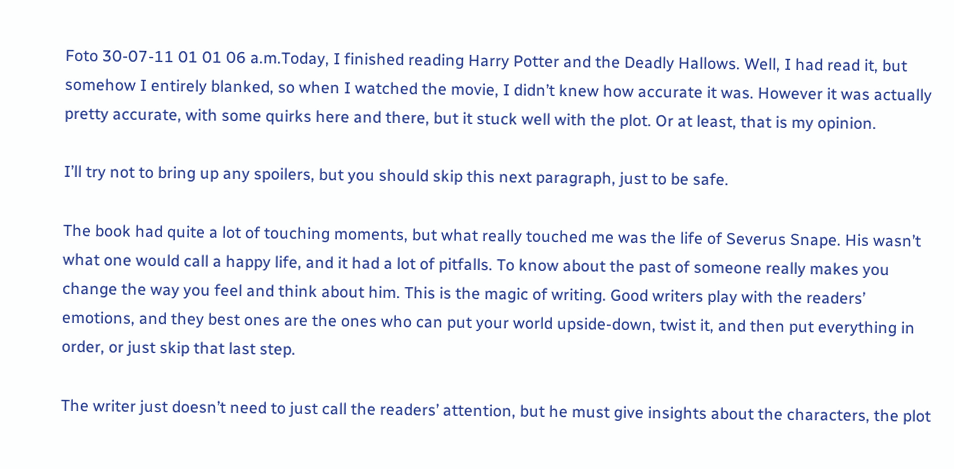Foto 30-07-11 01 01 06 a.m.Today, I finished reading Harry Potter and the Deadly Hallows. Well, I had read it, but somehow I entirely blanked, so when I watched the movie, I didn’t knew how accurate it was. However it was actually pretty accurate, with some quirks here and there, but it stuck well with the plot. Or at least, that is my opinion.

I’ll try not to bring up any spoilers, but you should skip this next paragraph, just to be safe.

The book had quite a lot of touching moments, but what really touched me was the life of Severus Snape. His wasn’t what one would call a happy life, and it had a lot of pitfalls. To know about the past of someone really makes you change the way you feel and think about him. This is the magic of writing. Good writers play with the readers’ emotions, and they best ones are the ones who can put your world upside-down, twist it, and then put everything in order, or just skip that last step.

The writer just doesn’t need to just call the readers’ attention, but he must give insights about the characters, the plot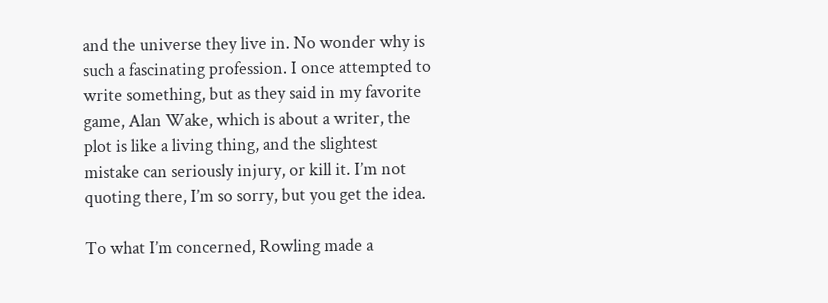and the universe they live in. No wonder why is such a fascinating profession. I once attempted to write something, but as they said in my favorite game, Alan Wake, which is about a writer, the plot is like a living thing, and the slightest mistake can seriously injury, or kill it. I’m not quoting there, I’m so sorry, but you get the idea.

To what I’m concerned, Rowling made a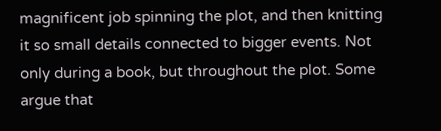magnificent job spinning the plot, and then knitting it so small details connected to bigger events. Not only during a book, but throughout the plot. Some argue that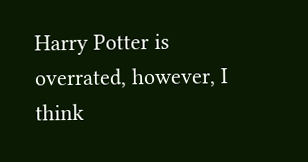Harry Potter is overrated, however, I think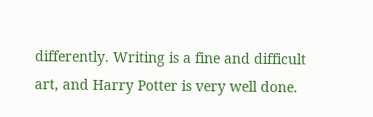differently. Writing is a fine and difficult art, and Harry Potter is very well done.